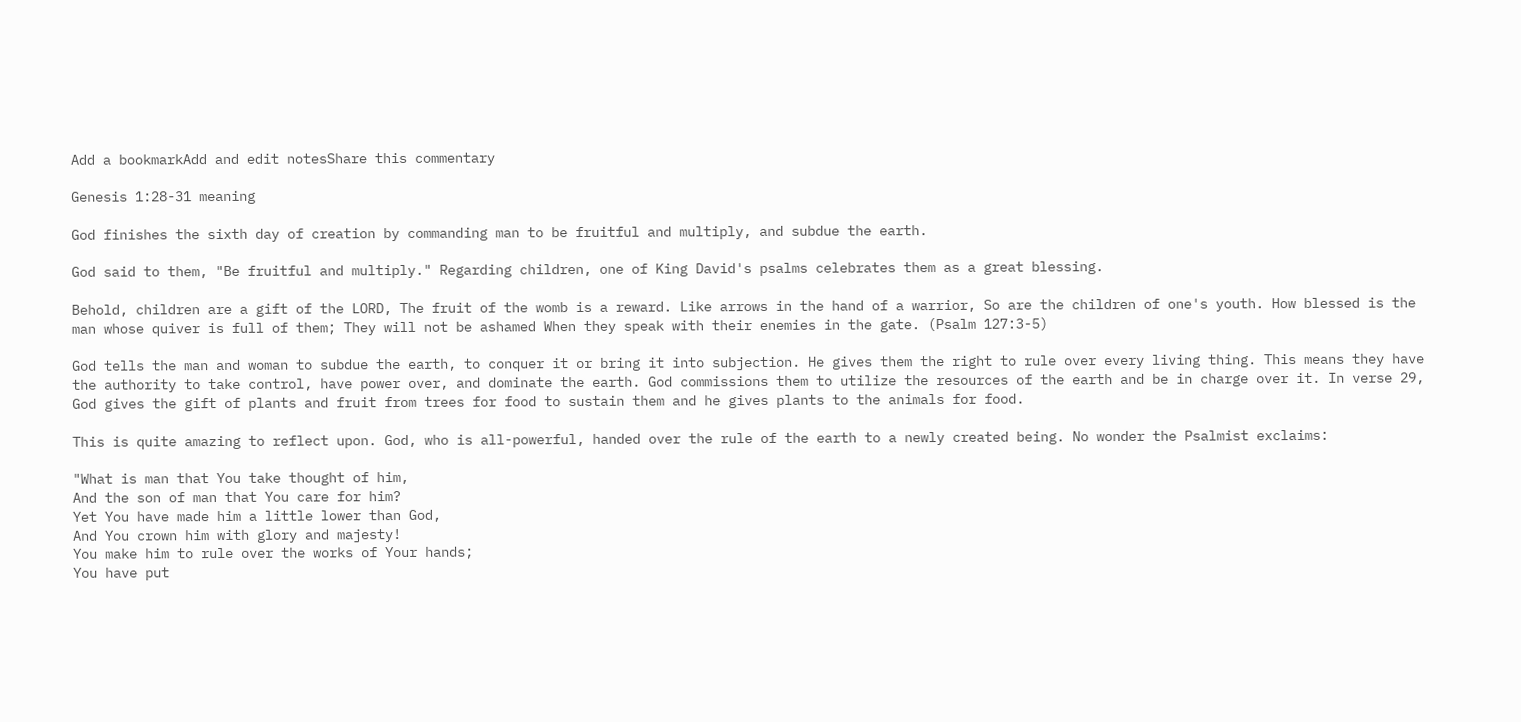Add a bookmarkAdd and edit notesShare this commentary

Genesis 1:28-31 meaning

God finishes the sixth day of creation by commanding man to be fruitful and multiply, and subdue the earth.

God said to them, "Be fruitful and multiply." Regarding children, one of King David's psalms celebrates them as a great blessing.

Behold, children are a gift of the LORD, The fruit of the womb is a reward. Like arrows in the hand of a warrior, So are the children of one's youth. How blessed is the man whose quiver is full of them; They will not be ashamed When they speak with their enemies in the gate. (Psalm 127:3-5)

God tells the man and woman to subdue the earth, to conquer it or bring it into subjection. He gives them the right to rule over every living thing. This means they have the authority to take control, have power over, and dominate the earth. God commissions them to utilize the resources of the earth and be in charge over it. In verse 29, God gives the gift of plants and fruit from trees for food to sustain them and he gives plants to the animals for food.

This is quite amazing to reflect upon. God, who is all-powerful, handed over the rule of the earth to a newly created being. No wonder the Psalmist exclaims:

"What is man that You take thought of him,
And the son of man that You care for him?
Yet You have made him a little lower than God,
And You crown him with glory and majesty!
You make him to rule over the works of Your hands;
You have put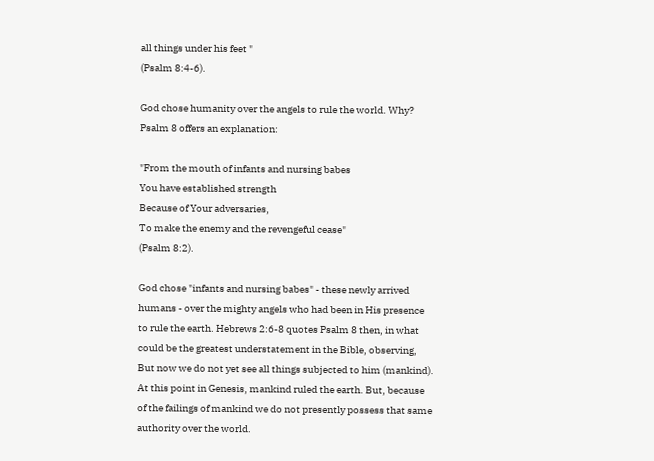all things under his feet "
(Psalm 8:4-6).

God chose humanity over the angels to rule the world. Why? Psalm 8 offers an explanation:

"From the mouth of infants and nursing babes
You have established strength
Because of Your adversaries,
To make the enemy and the revengeful cease"
(Psalm 8:2).

God chose "infants and nursing babes" - these newly arrived humans - over the mighty angels who had been in His presence to rule the earth. Hebrews 2:6-8 quotes Psalm 8 then, in what could be the greatest understatement in the Bible, observing, But now we do not yet see all things subjected to him (mankind). At this point in Genesis, mankind ruled the earth. But, because of the failings of mankind we do not presently possess that same authority over the world.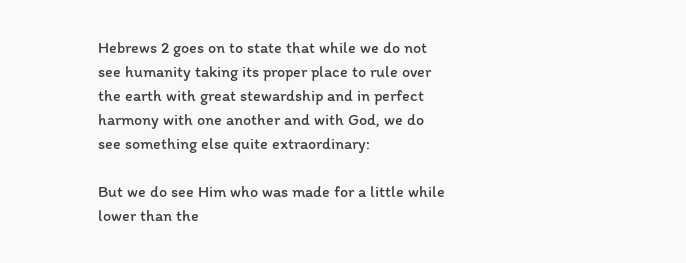Hebrews 2 goes on to state that while we do not see humanity taking its proper place to rule over the earth with great stewardship and in perfect harmony with one another and with God, we do see something else quite extraordinary:

But we do see Him who was made for a little while lower than the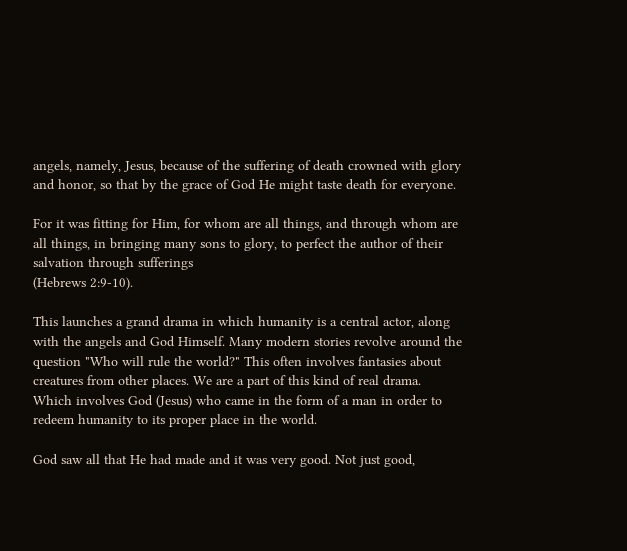angels, namely, Jesus, because of the suffering of death crowned with glory and honor, so that by the grace of God He might taste death for everyone.

For it was fitting for Him, for whom are all things, and through whom are all things, in bringing many sons to glory, to perfect the author of their salvation through sufferings
(Hebrews 2:9-10).

This launches a grand drama in which humanity is a central actor, along with the angels and God Himself. Many modern stories revolve around the question "Who will rule the world?" This often involves fantasies about creatures from other places. We are a part of this kind of real drama. Which involves God (Jesus) who came in the form of a man in order to redeem humanity to its proper place in the world.

God saw all that He had made and it was very good. Not just good,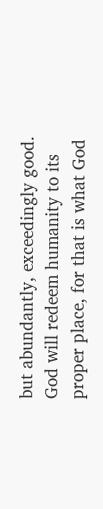but abundantly, exceedingly good. God will redeem humanity to its proper place, for that is what God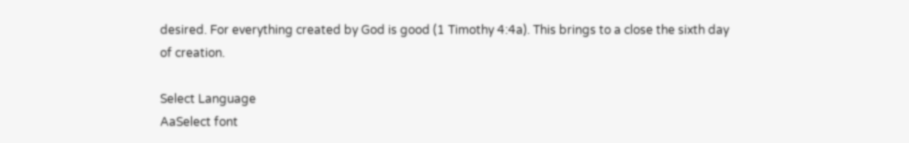desired. For everything created by God is good (1 Timothy 4:4a). This brings to a close the sixth day of creation.

Select Language
AaSelect font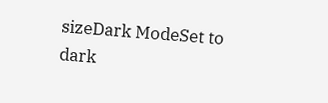sizeDark ModeSet to dark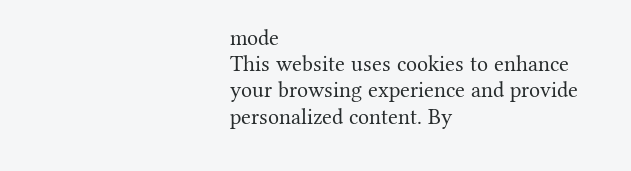mode
This website uses cookies to enhance your browsing experience and provide personalized content. By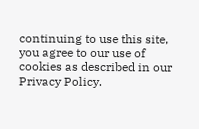continuing to use this site, you agree to our use of cookies as described in our Privacy Policy.